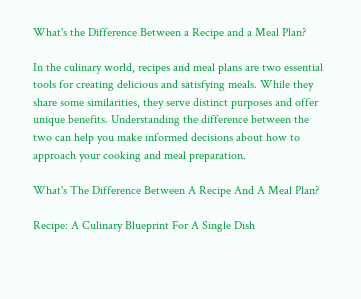What's the Difference Between a Recipe and a Meal Plan?

In the culinary world, recipes and meal plans are two essential tools for creating delicious and satisfying meals. While they share some similarities, they serve distinct purposes and offer unique benefits. Understanding the difference between the two can help you make informed decisions about how to approach your cooking and meal preparation.

What's The Difference Between A Recipe And A Meal Plan?

Recipe: A Culinary Blueprint For A Single Dish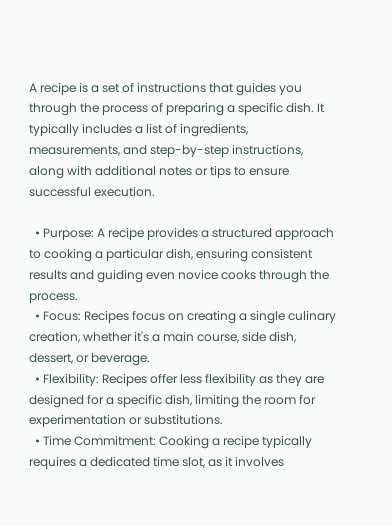A recipe is a set of instructions that guides you through the process of preparing a specific dish. It typically includes a list of ingredients, measurements, and step-by-step instructions, along with additional notes or tips to ensure successful execution.

  • Purpose: A recipe provides a structured approach to cooking a particular dish, ensuring consistent results and guiding even novice cooks through the process.
  • Focus: Recipes focus on creating a single culinary creation, whether it's a main course, side dish, dessert, or beverage.
  • Flexibility: Recipes offer less flexibility as they are designed for a specific dish, limiting the room for experimentation or substitutions.
  • Time Commitment: Cooking a recipe typically requires a dedicated time slot, as it involves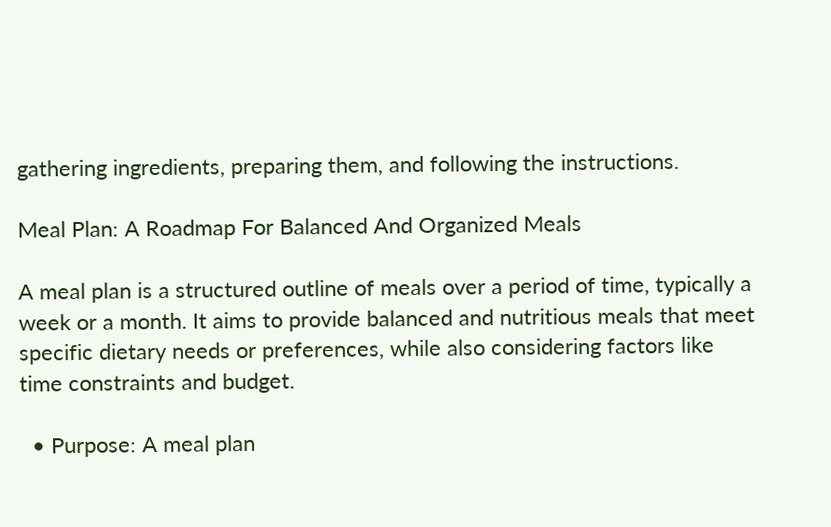gathering ingredients, preparing them, and following the instructions.

Meal Plan: A Roadmap For Balanced And Organized Meals

A meal plan is a structured outline of meals over a period of time, typically a week or a month. It aims to provide balanced and nutritious meals that meet specific dietary needs or preferences, while also considering factors like time constraints and budget.

  • Purpose: A meal plan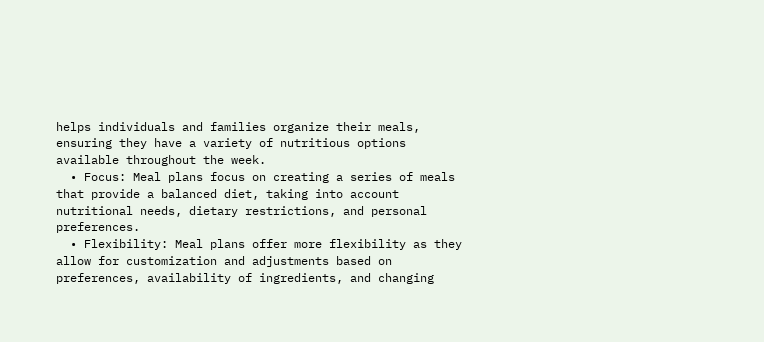helps individuals and families organize their meals, ensuring they have a variety of nutritious options available throughout the week.
  • Focus: Meal plans focus on creating a series of meals that provide a balanced diet, taking into account nutritional needs, dietary restrictions, and personal preferences.
  • Flexibility: Meal plans offer more flexibility as they allow for customization and adjustments based on preferences, availability of ingredients, and changing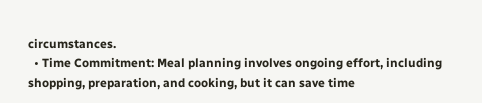circumstances.
  • Time Commitment: Meal planning involves ongoing effort, including shopping, preparation, and cooking, but it can save time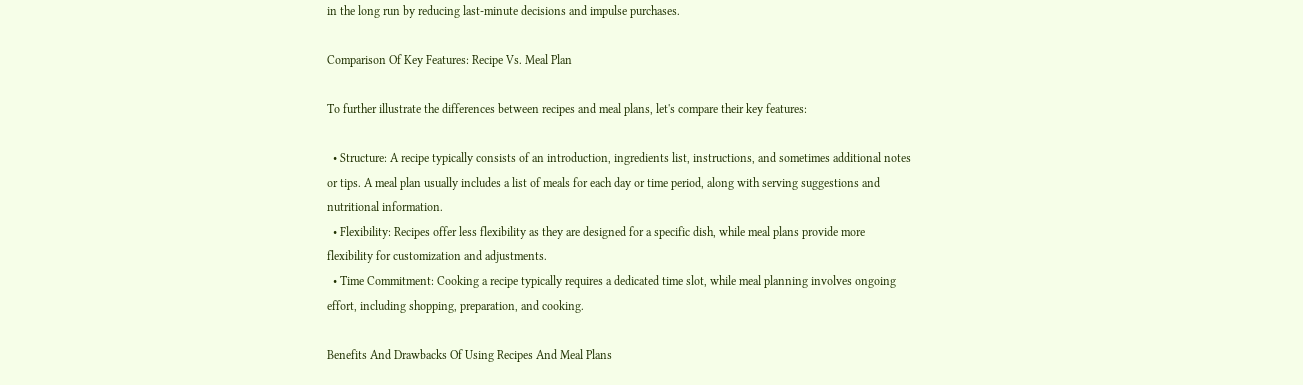in the long run by reducing last-minute decisions and impulse purchases.

Comparison Of Key Features: Recipe Vs. Meal Plan

To further illustrate the differences between recipes and meal plans, let's compare their key features:

  • Structure: A recipe typically consists of an introduction, ingredients list, instructions, and sometimes additional notes or tips. A meal plan usually includes a list of meals for each day or time period, along with serving suggestions and nutritional information.
  • Flexibility: Recipes offer less flexibility as they are designed for a specific dish, while meal plans provide more flexibility for customization and adjustments.
  • Time Commitment: Cooking a recipe typically requires a dedicated time slot, while meal planning involves ongoing effort, including shopping, preparation, and cooking.

Benefits And Drawbacks Of Using Recipes And Meal Plans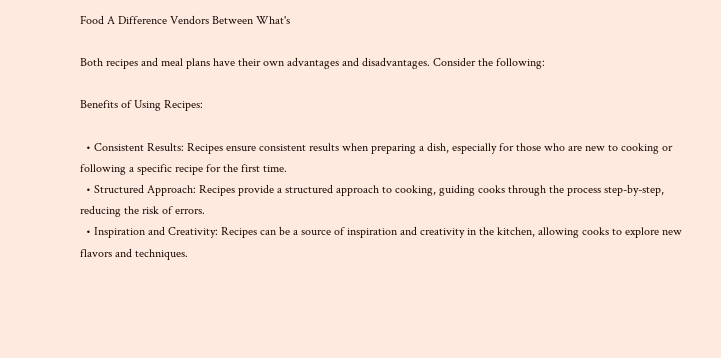Food A Difference Vendors Between What's

Both recipes and meal plans have their own advantages and disadvantages. Consider the following:

Benefits of Using Recipes:

  • Consistent Results: Recipes ensure consistent results when preparing a dish, especially for those who are new to cooking or following a specific recipe for the first time.
  • Structured Approach: Recipes provide a structured approach to cooking, guiding cooks through the process step-by-step, reducing the risk of errors.
  • Inspiration and Creativity: Recipes can be a source of inspiration and creativity in the kitchen, allowing cooks to explore new flavors and techniques.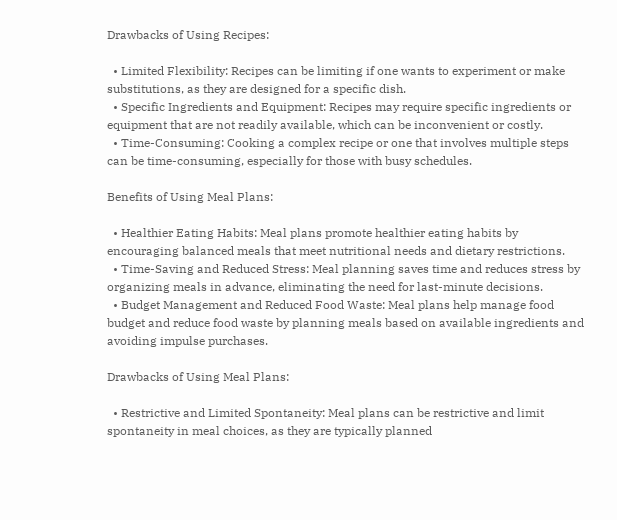Drawbacks of Using Recipes:

  • Limited Flexibility: Recipes can be limiting if one wants to experiment or make substitutions, as they are designed for a specific dish.
  • Specific Ingredients and Equipment: Recipes may require specific ingredients or equipment that are not readily available, which can be inconvenient or costly.
  • Time-Consuming: Cooking a complex recipe or one that involves multiple steps can be time-consuming, especially for those with busy schedules.

Benefits of Using Meal Plans:

  • Healthier Eating Habits: Meal plans promote healthier eating habits by encouraging balanced meals that meet nutritional needs and dietary restrictions.
  • Time-Saving and Reduced Stress: Meal planning saves time and reduces stress by organizing meals in advance, eliminating the need for last-minute decisions.
  • Budget Management and Reduced Food Waste: Meal plans help manage food budget and reduce food waste by planning meals based on available ingredients and avoiding impulse purchases.

Drawbacks of Using Meal Plans:

  • Restrictive and Limited Spontaneity: Meal plans can be restrictive and limit spontaneity in meal choices, as they are typically planned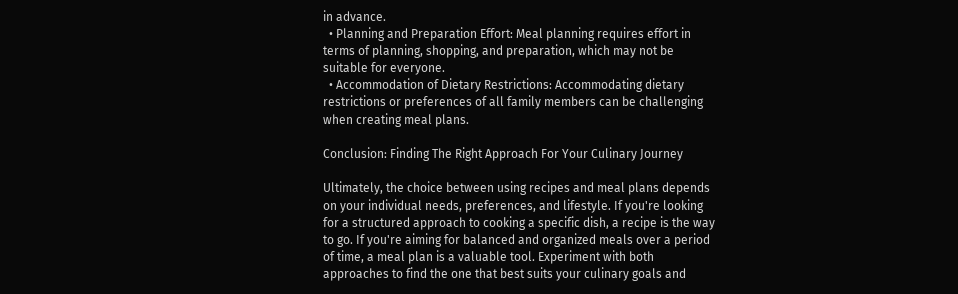in advance.
  • Planning and Preparation Effort: Meal planning requires effort in terms of planning, shopping, and preparation, which may not be suitable for everyone.
  • Accommodation of Dietary Restrictions: Accommodating dietary restrictions or preferences of all family members can be challenging when creating meal plans.

Conclusion: Finding The Right Approach For Your Culinary Journey

Ultimately, the choice between using recipes and meal plans depends on your individual needs, preferences, and lifestyle. If you're looking for a structured approach to cooking a specific dish, a recipe is the way to go. If you're aiming for balanced and organized meals over a period of time, a meal plan is a valuable tool. Experiment with both approaches to find the one that best suits your culinary goals and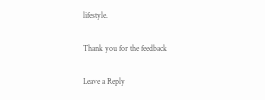lifestyle.

Thank you for the feedback

Leave a Reply